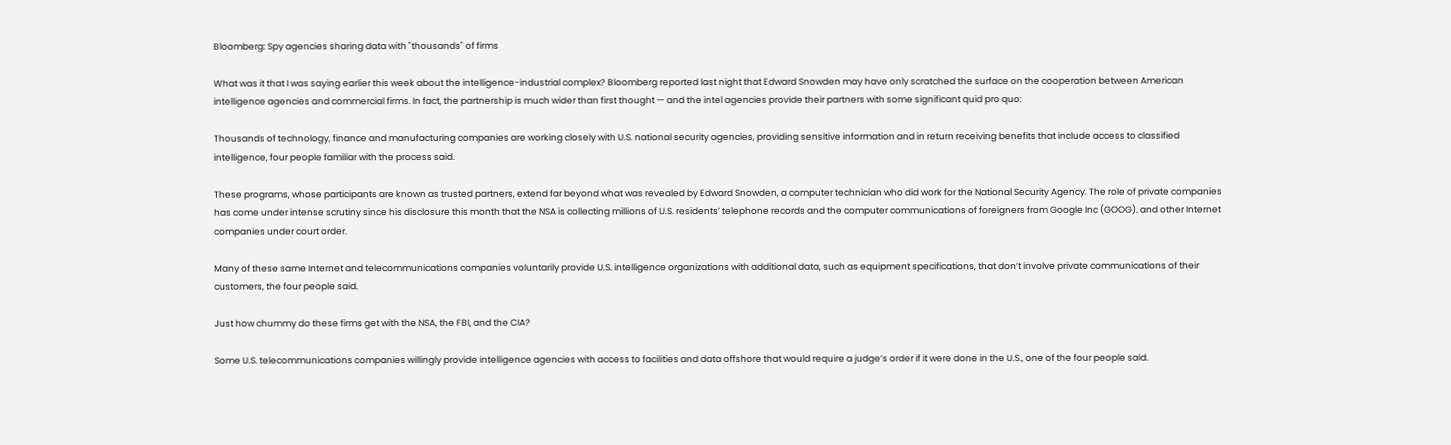Bloomberg: Spy agencies sharing data with "thousands" of firms

What was it that I was saying earlier this week about the intelligence-industrial complex? Bloomberg reported last night that Edward Snowden may have only scratched the surface on the cooperation between American intelligence agencies and commercial firms. In fact, the partnership is much wider than first thought — and the intel agencies provide their partners with some significant quid pro quo:

Thousands of technology, finance and manufacturing companies are working closely with U.S. national security agencies, providing sensitive information and in return receiving benefits that include access to classified intelligence, four people familiar with the process said.

These programs, whose participants are known as trusted partners, extend far beyond what was revealed by Edward Snowden, a computer technician who did work for the National Security Agency. The role of private companies has come under intense scrutiny since his disclosure this month that the NSA is collecting millions of U.S. residents’ telephone records and the computer communications of foreigners from Google Inc (GOOG). and other Internet companies under court order.

Many of these same Internet and telecommunications companies voluntarily provide U.S. intelligence organizations with additional data, such as equipment specifications, that don’t involve private communications of their customers, the four people said.

Just how chummy do these firms get with the NSA, the FBI, and the CIA?

Some U.S. telecommunications companies willingly provide intelligence agencies with access to facilities and data offshore that would require a judge’s order if it were done in the U.S., one of the four people said.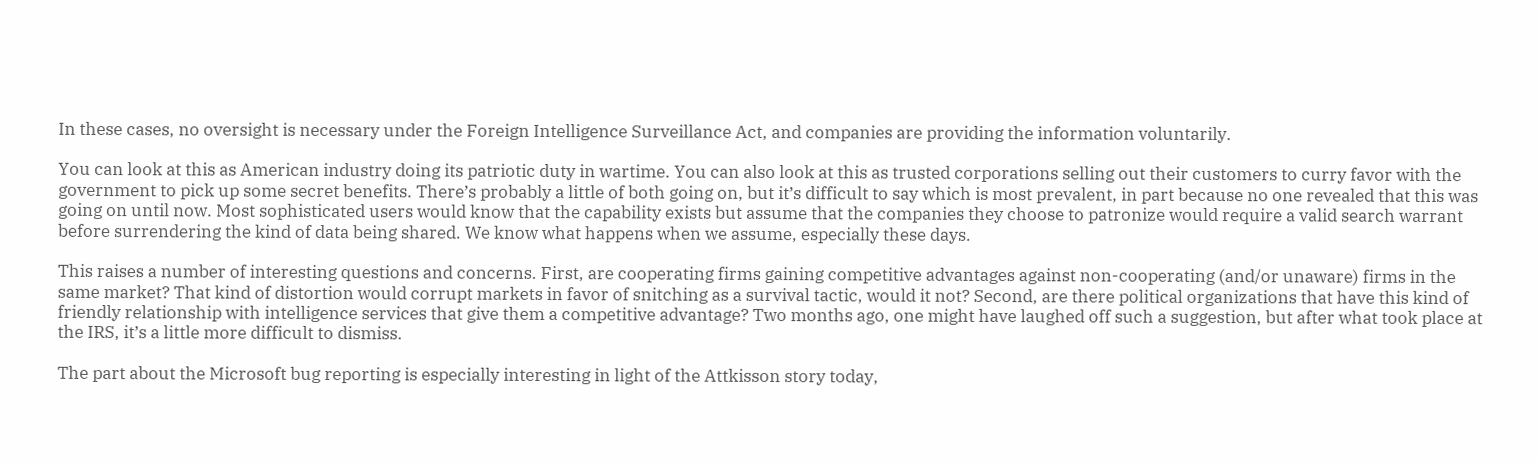In these cases, no oversight is necessary under the Foreign Intelligence Surveillance Act, and companies are providing the information voluntarily.

You can look at this as American industry doing its patriotic duty in wartime. You can also look at this as trusted corporations selling out their customers to curry favor with the government to pick up some secret benefits. There’s probably a little of both going on, but it’s difficult to say which is most prevalent, in part because no one revealed that this was going on until now. Most sophisticated users would know that the capability exists but assume that the companies they choose to patronize would require a valid search warrant before surrendering the kind of data being shared. We know what happens when we assume, especially these days.

This raises a number of interesting questions and concerns. First, are cooperating firms gaining competitive advantages against non-cooperating (and/or unaware) firms in the same market? That kind of distortion would corrupt markets in favor of snitching as a survival tactic, would it not? Second, are there political organizations that have this kind of friendly relationship with intelligence services that give them a competitive advantage? Two months ago, one might have laughed off such a suggestion, but after what took place at the IRS, it’s a little more difficult to dismiss.

The part about the Microsoft bug reporting is especially interesting in light of the Attkisson story today,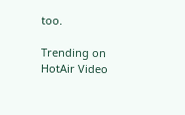too.

Trending on HotAir Video